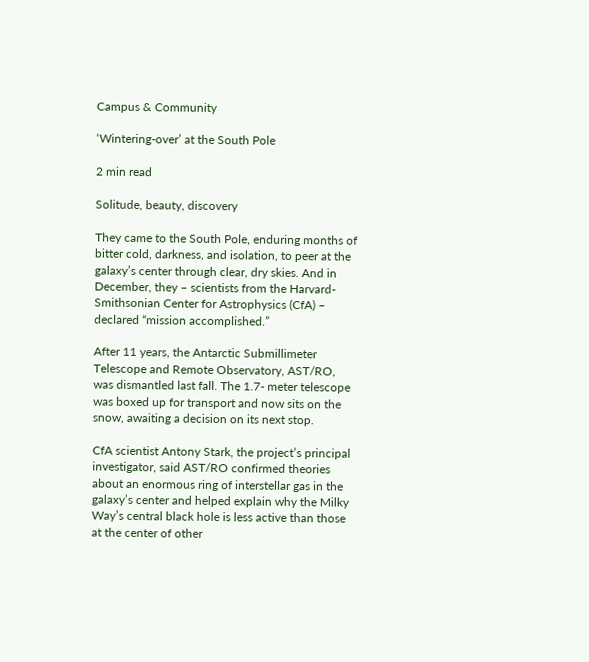Campus & Community

‘Wintering-over’ at the South Pole

2 min read

Solitude, beauty, discovery

They came to the South Pole, enduring months of bitter cold, darkness, and isolation, to peer at the galaxy’s center through clear, dry skies. And in December, they – scientists from the Harvard-Smithsonian Center for Astrophysics (CfA) – declared “mission accomplished.”

After 11 years, the Antarctic Submillimeter Telescope and Remote Observatory, AST/RO, was dismantled last fall. The 1.7- meter telescope was boxed up for transport and now sits on the snow, awaiting a decision on its next stop.

CfA scientist Antony Stark, the project’s principal investigator, said AST/RO confirmed theories about an enormous ring of interstellar gas in the galaxy’s center and helped explain why the Milky Way’s central black hole is less active than those at the center of other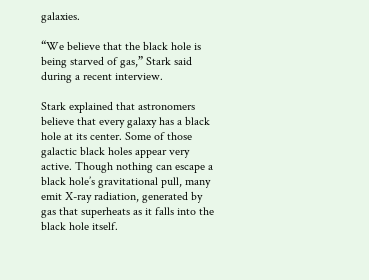galaxies.

“We believe that the black hole is being starved of gas,” Stark said during a recent interview.

Stark explained that astronomers believe that every galaxy has a black hole at its center. Some of those galactic black holes appear very active. Though nothing can escape a black hole’s gravitational pull, many emit X-ray radiation, generated by gas that superheats as it falls into the black hole itself.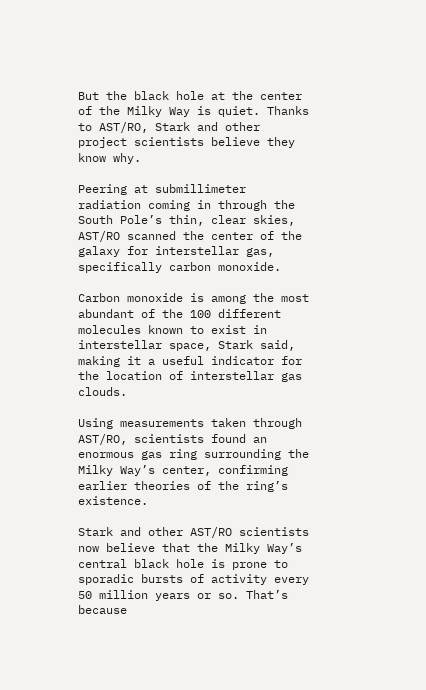But the black hole at the center of the Milky Way is quiet. Thanks to AST/RO, Stark and other project scientists believe they know why.

Peering at submillimeter radiation coming in through the South Pole’s thin, clear skies, AST/RO scanned the center of the galaxy for interstellar gas, specifically carbon monoxide.

Carbon monoxide is among the most abundant of the 100 different molecules known to exist in interstellar space, Stark said, making it a useful indicator for the location of interstellar gas clouds.

Using measurements taken through AST/RO, scientists found an enormous gas ring surrounding the Milky Way’s center, confirming earlier theories of the ring’s existence.

Stark and other AST/RO scientists now believe that the Milky Way’s central black hole is prone to sporadic bursts of activity every 50 million years or so. That’s because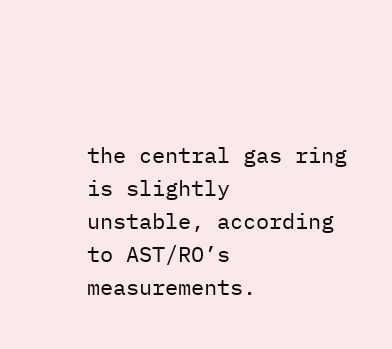the central gas ring is slightly unstable, according to AST/RO’s measurements.